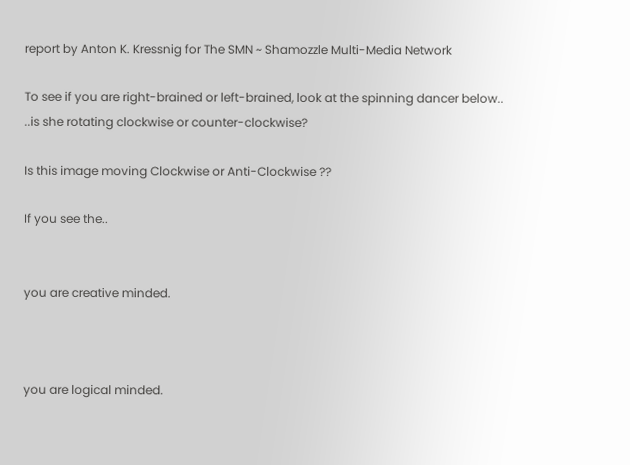report by Anton K. Kressnig for The SMN ~ Shamozzle Multi-Media Network

To see if you are right-brained or left-brained, look at the spinning dancer below..
..is she rotating clockwise or counter-clockwise?

Is this image moving Clockwise or Anti-Clockwise ??

If you see the..


you are creative minded.



you are logical minded.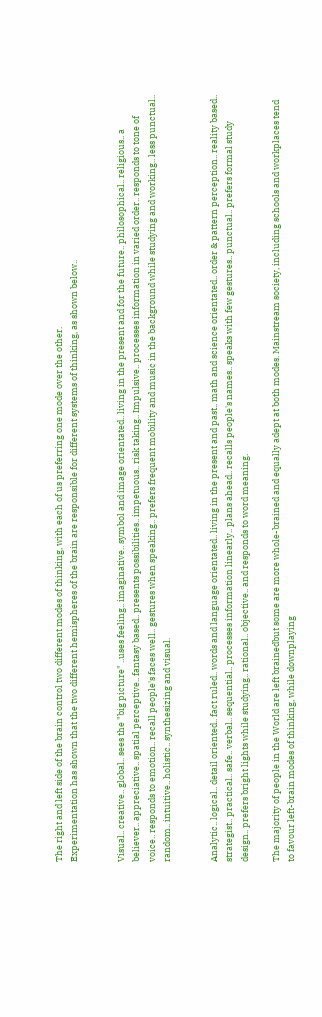The right and left side of the brain control two different modes of thinking, with each of us preferring one mode over the other.
Experimentation has shown that the two different hemispheres of the brain are responsible for different systems of thinking, as shown below..


Visual.. creative.. global.. sees the "big picture" ..uses feeling.. imaginative.. symbol and image orientated.. living in the present and for the future.. philosophical.. religious.. a believer.. appreciative.. spatial perceptive.. fantasy based.. presents possibilities.. impetuous.. risk taking.. Impulsive.. processes information in varied order.. responds to tone of voice.. responds to emotion.. recall people's faces well.. gestures when speaking.. prefers frequent mobility and music in the background while studying and working.. less punctual.. random.. intuitive.. holistic.. synthesizing and visual.


Analytic.. logical.. detail oriented.. fact ruled.. words and language orientated.. living in the present and past.. math and science orientated.. order & pattern perception.. reality based.. strategist.. practical.. safe.. verbal.. sequential.. processes information linearly.. plans ahead.. recalls people's names.. speaks with few gestures.. punctual.. prefers formal study design.. prefers bright lights while studying.. rational.. objective.. and responds to word meaning.

The majority of people in the World are left brainedbut some are more whole-brained and equally adept at both modes. Mainstream society, including schools and workplaces tend to favour left-brain modes of thinking, while downplaying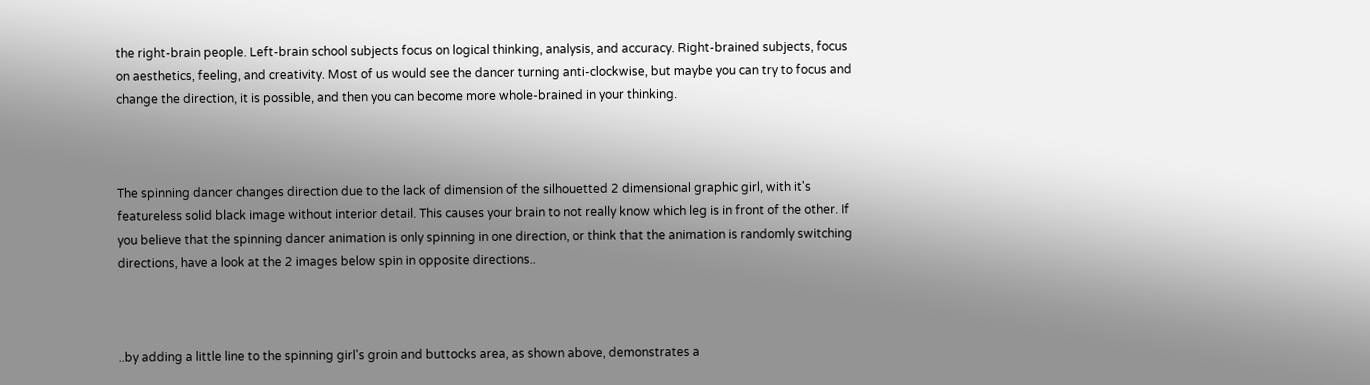the right-brain people. Left-brain school subjects focus on logical thinking, analysis, and accuracy. Right-brained subjects, focus on aesthetics, feeling, and creativity. Most of us would see the dancer turning anti-clockwise, but maybe you can try to focus and change the direction, it is possible, and then you can become more whole-brained in your thinking.



The spinning dancer changes direction due to the lack of dimension of the silhouetted 2 dimensional graphic girl, with it's featureless solid black image without interior detail. This causes your brain to not really know which leg is in front of the other. If you believe that the spinning dancer animation is only spinning in one direction, or think that the animation is randomly switching directions, have a look at the 2 images below spin in opposite directions..



..by adding a little line to the spinning girl's groin and buttocks area, as shown above, demonstrates a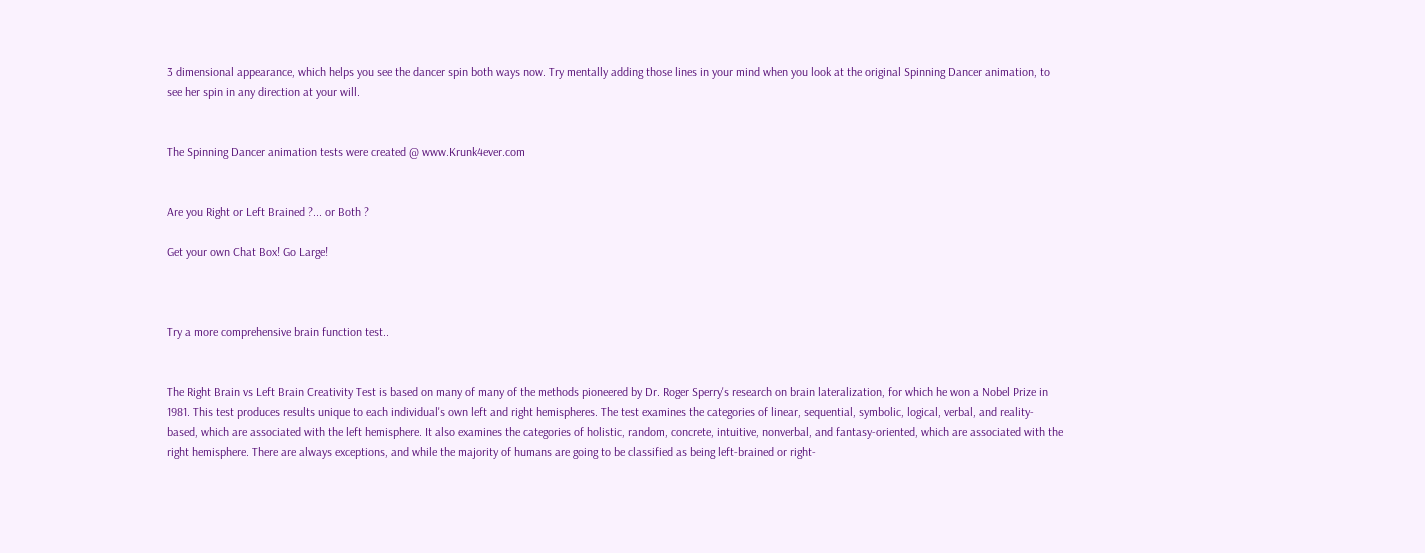3 dimensional appearance, which helps you see the dancer spin both ways now. Try mentally adding those lines in your mind when you look at the original Spinning Dancer animation, to see her spin in any direction at your will.


The Spinning Dancer animation tests were created @ www.Krunk4ever.com


Are you Right or Left Brained ?... or Both ?

Get your own Chat Box! Go Large!



Try a more comprehensive brain function test..


The Right Brain vs Left Brain Creativity Test is based on many of many of the methods pioneered by Dr. Roger Sperry's research on brain lateralization, for which he won a Nobel Prize in 1981. This test produces results unique to each individual's own left and right hemispheres. The test examines the categories of linear, sequential, symbolic, logical, verbal, and reality-based, which are associated with the left hemisphere. It also examines the categories of holistic, random, concrete, intuitive, nonverbal, and fantasy-oriented, which are associated with the right hemisphere. There are always exceptions, and while the majority of humans are going to be classified as being left-brained or right-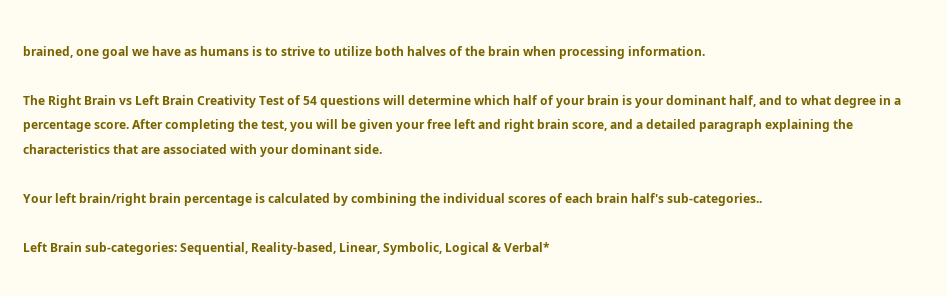brained, one goal we have as humans is to strive to utilize both halves of the brain when processing information.

The Right Brain vs Left Brain Creativity Test of 54 questions will determine which half of your brain is your dominant half, and to what degree in a percentage score. After completing the test, you will be given your free left and right brain score, and a detailed paragraph explaining the characteristics that are associated with your dominant side.

Your left brain/right brain percentage is calculated by combining the individual scores of each brain half's sub-categories..

Left Brain sub-categories: Sequential, Reality-based, Linear, Symbolic, Logical & Verbal*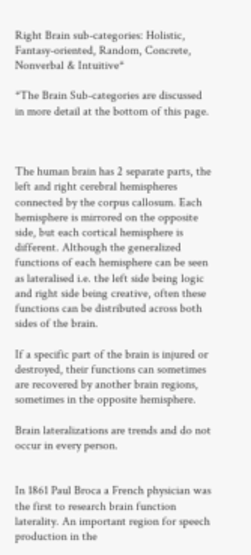Right Brain sub-categories: Holistic, Fantasy-oriented, Random, Concrete, Nonverbal & Intuitive*

*The Brain Sub-categories are discussed in more detail at the bottom of this page.



The human brain has 2 separate parts, the left and right cerebral hemispheres connected by the corpus callosum. Each hemisphere is mirrored on the opposite side, but each cortical hemisphere is different. Although the generalized functions of each hemisphere can be seen as lateralised i.e. the left side being logic and right side being creative, often these functions can be distributed across both sides of the brain.

If a specific part of the brain is injured or destroyed, their functions can sometimes are recovered by another brain regions, sometimes in the opposite hemisphere.

Brain lateralizations are trends and do not occur in every person.


In 1861 Paul Broca a French physician was the first to research brain function laterality. An important region for speech production in the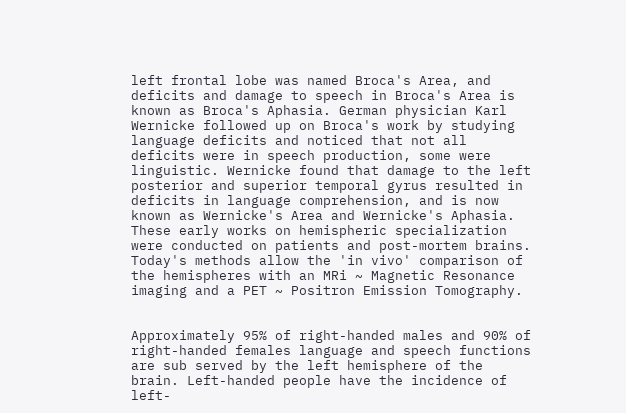left frontal lobe was named Broca's Area, and deficits and damage to speech in Broca's Area is known as Broca's Aphasia. German physician Karl Wernicke followed up on Broca's work by studying language deficits and noticed that not all deficits were in speech production, some were linguistic. Wernicke found that damage to the left posterior and superior temporal gyrus resulted in deficits in language comprehension, and is now known as Wernicke's Area and Wernicke's Aphasia. These early works on hemispheric specialization were conducted on patients and post-mortem brains. Today's methods allow the 'in vivo' comparison of the hemispheres with an MRi ~ Magnetic Resonance imaging and a PET ~ Positron Emission Tomography.


Approximately 95% of right-handed males and 90% of right-handed females language and speech functions are sub served by the left hemisphere of the brain. Left-handed people have the incidence of left-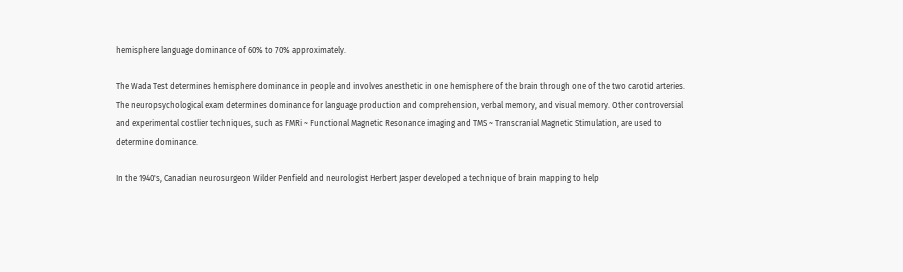hemisphere language dominance of 60% to 70% approximately.

The Wada Test determines hemisphere dominance in people and involves anesthetic in one hemisphere of the brain through one of the two carotid arteries. The neuropsychological exam determines dominance for language production and comprehension, verbal memory, and visual memory. Other controversial and experimental costlier techniques, such as FMRi ~ Functional Magnetic Resonance imaging and TMS ~ Transcranial Magnetic Stimulation, are used to determine dominance.

In the 1940's, Canadian neurosurgeon Wilder Penfield and neurologist Herbert Jasper developed a technique of brain mapping to help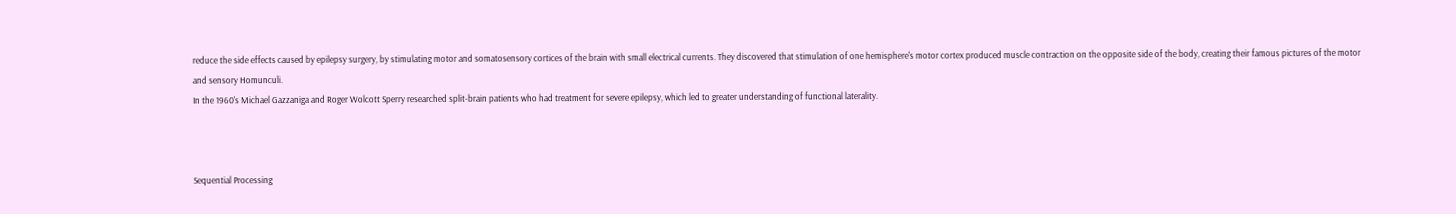reduce the side effects caused by epilepsy surgery, by stimulating motor and somatosensory cortices of the brain with small electrical currents. They discovered that stimulation of one hemisphere's motor cortex produced muscle contraction on the opposite side of the body, creating their famous pictures of the motor and sensory Homunculi.
In the 1960's Michael Gazzaniga and Roger Wolcott Sperry researched split-brain patients who had treatment for severe epilepsy, which led to greater understanding of functional laterality.



Sequential Processing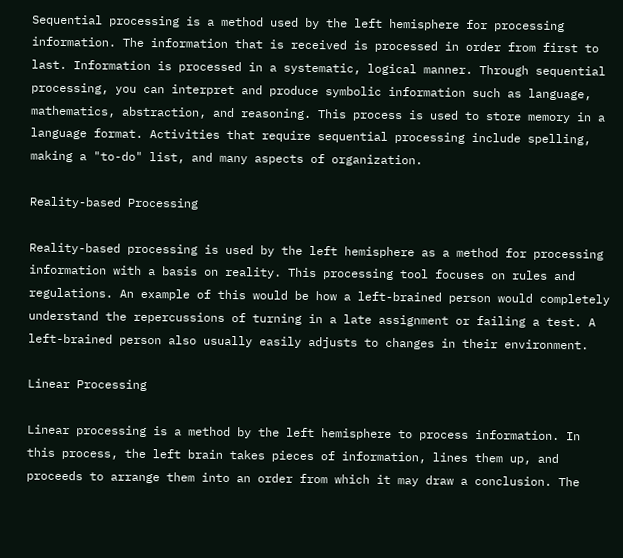Sequential processing is a method used by the left hemisphere for processing information. The information that is received is processed in order from first to last. Information is processed in a systematic, logical manner. Through sequential processing, you can interpret and produce symbolic information such as language, mathematics, abstraction, and reasoning. This process is used to store memory in a language format. Activities that require sequential processing include spelling, making a "to-do" list, and many aspects of organization.

Reality-based Processing

Reality-based processing is used by the left hemisphere as a method for processing information with a basis on reality. This processing tool focuses on rules and regulations. An example of this would be how a left-brained person would completely understand the repercussions of turning in a late assignment or failing a test. A left-brained person also usually easily adjusts to changes in their environment.

Linear Processing

Linear processing is a method by the left hemisphere to process information. In this process, the left brain takes pieces of information, lines them up, and proceeds to arrange them into an order from which it may draw a conclusion. The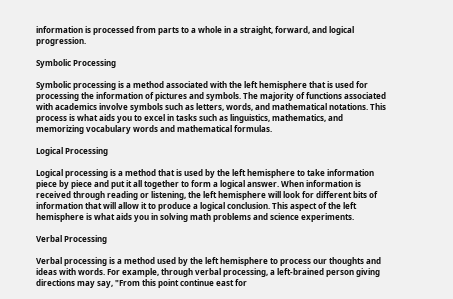information is processed from parts to a whole in a straight, forward, and logical progression.

Symbolic Processing

Symbolic processing is a method associated with the left hemisphere that is used for processing the information of pictures and symbols. The majority of functions associated with academics involve symbols such as letters, words, and mathematical notations. This process is what aids you to excel in tasks such as linguistics, mathematics, and memorizing vocabulary words and mathematical formulas.

Logical Processing

Logical processing is a method that is used by the left hemisphere to take information piece by piece and put it all together to form a logical answer. When information is received through reading or listening, the left hemisphere will look for different bits of information that will allow it to produce a logical conclusion. This aspect of the left hemisphere is what aids you in solving math problems and science experiments.

Verbal Processing

Verbal processing is a method used by the left hemisphere to process our thoughts and ideas with words. For example, through verbal processing, a left-brained person giving directions may say, "From this point continue east for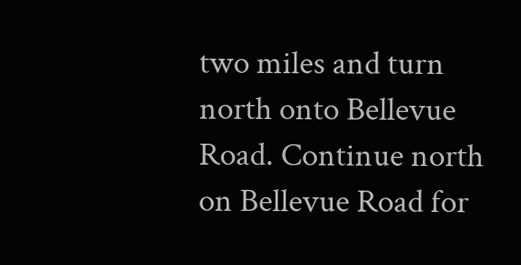two miles and turn north onto Bellevue Road. Continue north on Bellevue Road for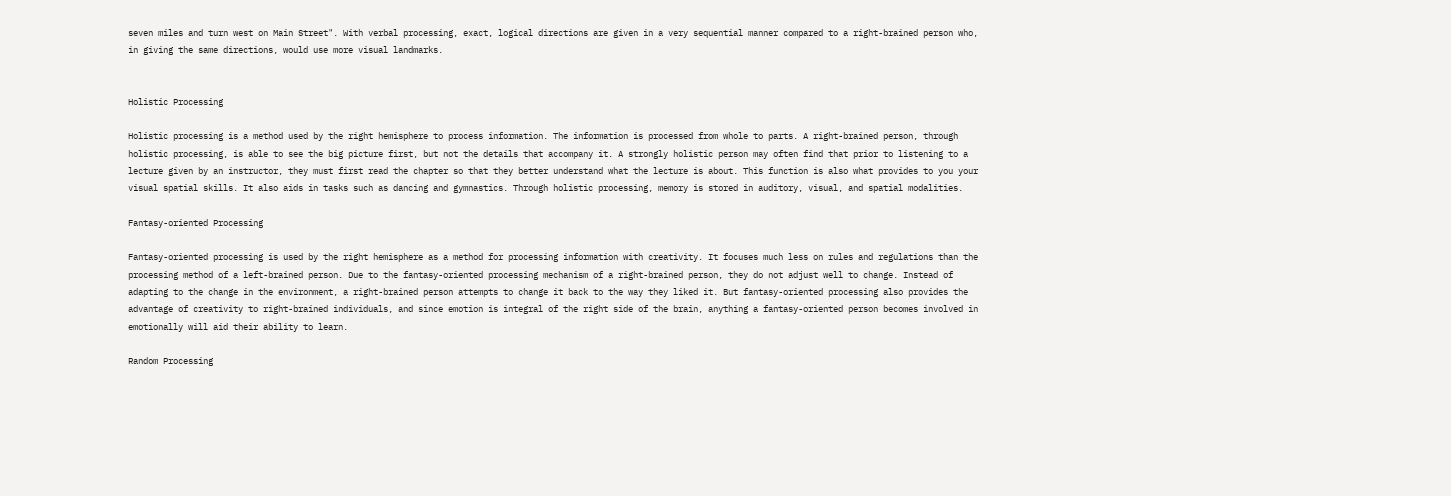seven miles and turn west on Main Street". With verbal processing, exact, logical directions are given in a very sequential manner compared to a right-brained person who, in giving the same directions, would use more visual landmarks.


Holistic Processing

Holistic processing is a method used by the right hemisphere to process information. The information is processed from whole to parts. A right-brained person, through holistic processing, is able to see the big picture first, but not the details that accompany it. A strongly holistic person may often find that prior to listening to a lecture given by an instructor, they must first read the chapter so that they better understand what the lecture is about. This function is also what provides to you your visual spatial skills. It also aids in tasks such as dancing and gymnastics. Through holistic processing, memory is stored in auditory, visual, and spatial modalities.

Fantasy-oriented Processing

Fantasy-oriented processing is used by the right hemisphere as a method for processing information with creativity. It focuses much less on rules and regulations than the processing method of a left-brained person. Due to the fantasy-oriented processing mechanism of a right-brained person, they do not adjust well to change. Instead of adapting to the change in the environment, a right-brained person attempts to change it back to the way they liked it. But fantasy-oriented processing also provides the advantage of creativity to right-brained individuals, and since emotion is integral of the right side of the brain, anything a fantasy-oriented person becomes involved in emotionally will aid their ability to learn.

Random Processing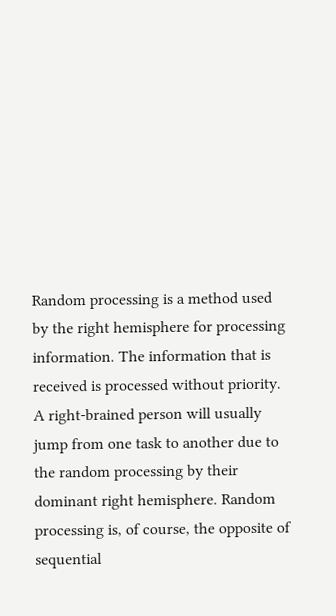Random processing is a method used by the right hemisphere for processing information. The information that is received is processed without priority. A right-brained person will usually jump from one task to another due to the random processing by their dominant right hemisphere. Random processing is, of course, the opposite of sequential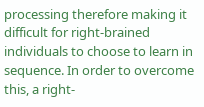processing therefore making it difficult for right-brained individuals to choose to learn in sequence. In order to overcome this, a right-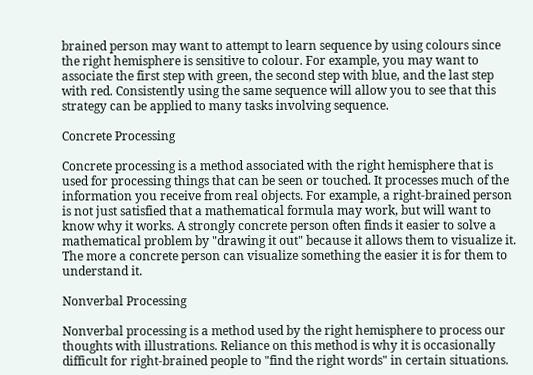brained person may want to attempt to learn sequence by using colours since the right hemisphere is sensitive to colour. For example, you may want to associate the first step with green, the second step with blue, and the last step with red. Consistently using the same sequence will allow you to see that this strategy can be applied to many tasks involving sequence.

Concrete Processing

Concrete processing is a method associated with the right hemisphere that is used for processing things that can be seen or touched. It processes much of the information you receive from real objects. For example, a right-brained person is not just satisfied that a mathematical formula may work, but will want to know why it works. A strongly concrete person often finds it easier to solve a mathematical problem by "drawing it out" because it allows them to visualize it. The more a concrete person can visualize something the easier it is for them to understand it.

Nonverbal Processing

Nonverbal processing is a method used by the right hemisphere to process our thoughts with illustrations. Reliance on this method is why it is occasionally difficult for right-brained people to "find the right words" in certain situations.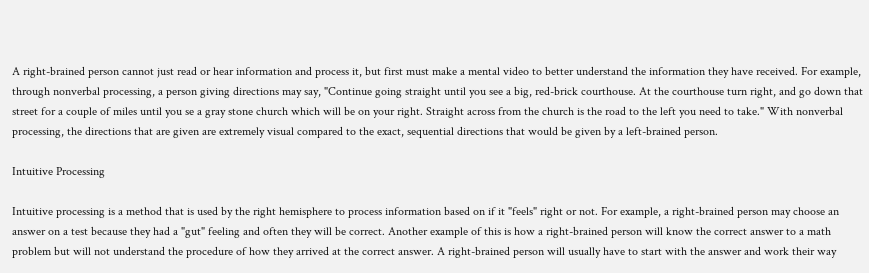A right-brained person cannot just read or hear information and process it, but first must make a mental video to better understand the information they have received. For example, through nonverbal processing, a person giving directions may say, "Continue going straight until you see a big, red-brick courthouse. At the courthouse turn right, and go down that street for a couple of miles until you se a gray stone church which will be on your right. Straight across from the church is the road to the left you need to take." With nonverbal processing, the directions that are given are extremely visual compared to the exact, sequential directions that would be given by a left-brained person.

Intuitive Processing

Intuitive processing is a method that is used by the right hemisphere to process information based on if it "feels" right or not. For example, a right-brained person may choose an answer on a test because they had a "gut" feeling and often they will be correct. Another example of this is how a right-brained person will know the correct answer to a math problem but will not understand the procedure of how they arrived at the correct answer. A right-brained person will usually have to start with the answer and work their way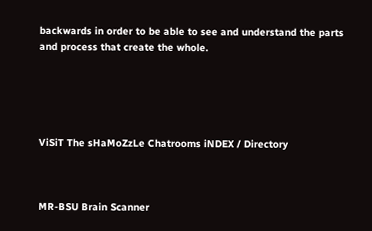backwards in order to be able to see and understand the parts and process that create the whole.





ViSiT The sHaMoZzLe Chatrooms iNDEX / Directory



MR-BSU Brain Scanner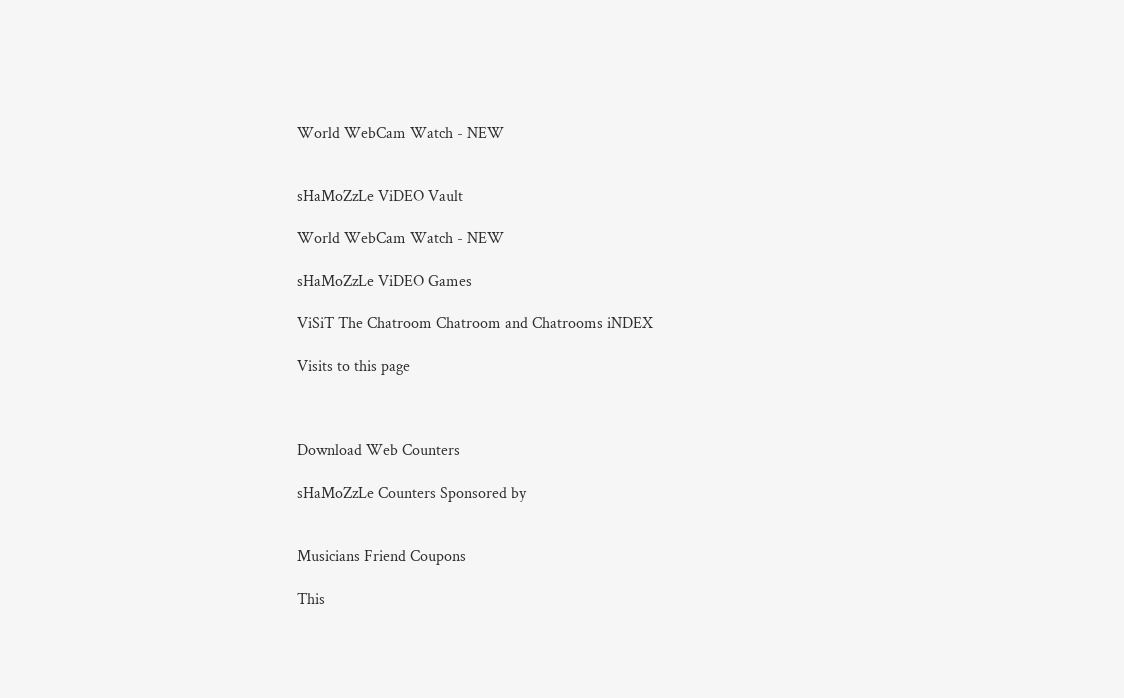World WebCam Watch - NEW


sHaMoZzLe ViDEO Vault

World WebCam Watch - NEW

sHaMoZzLe ViDEO Games

ViSiT The Chatroom Chatroom and Chatrooms iNDEX

Visits to this page



Download Web Counters

sHaMoZzLe Counters Sponsored by


Musicians Friend Coupons

This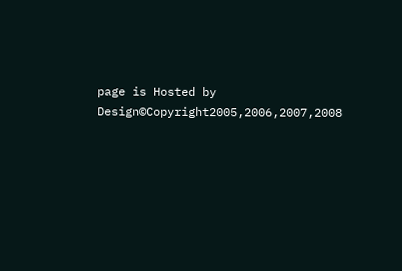page is Hosted by
Design©Copyright2005,2006,2007,2008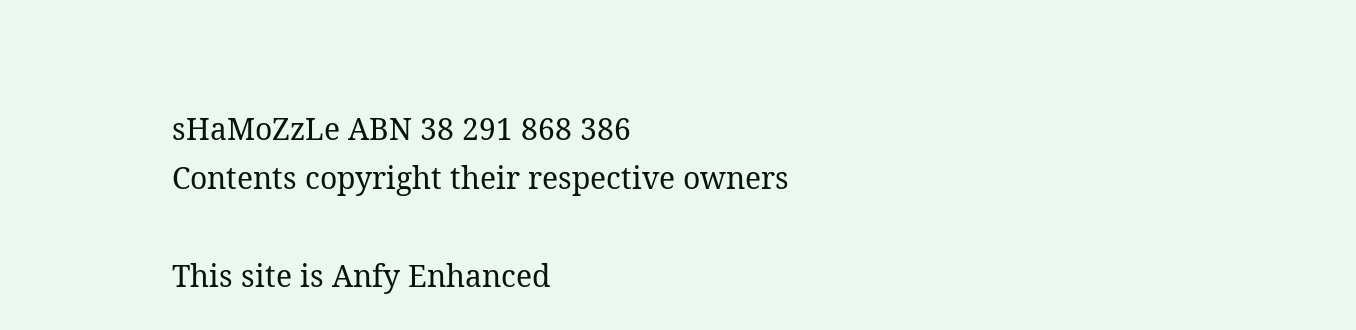sHaMoZzLe ABN 38 291 868 386
Contents copyright their respective owners

This site is Anfy Enhanced